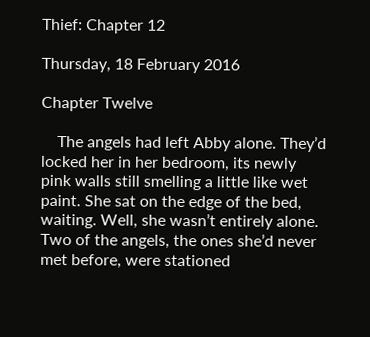Thief: Chapter 12

Thursday, 18 February 2016

Chapter Twelve

    The angels had left Abby alone. They’d locked her in her bedroom, its newly pink walls still smelling a little like wet paint. She sat on the edge of the bed, waiting. Well, she wasn’t entirely alone. Two of the angels, the ones she’d never met before, were stationed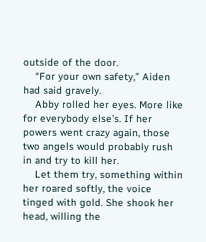outside of the door.
    “For your own safety,” Aiden had said gravely.
    Abby rolled her eyes. More like for everybody else’s. If her powers went crazy again, those two angels would probably rush in and try to kill her.
    Let them try, something within her roared softly, the voice tinged with gold. She shook her head, willing the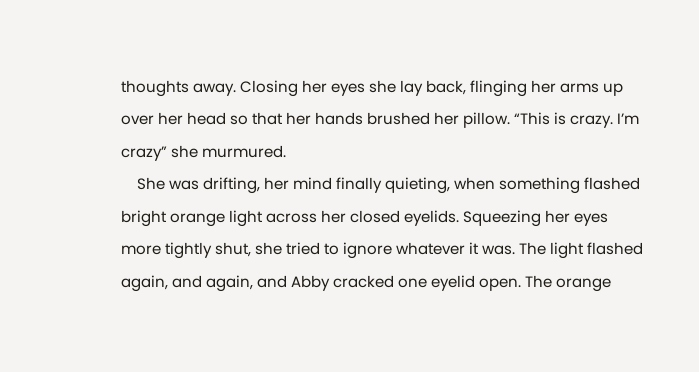thoughts away. Closing her eyes she lay back, flinging her arms up over her head so that her hands brushed her pillow. “This is crazy. I’m crazy” she murmured.
    She was drifting, her mind finally quieting, when something flashed bright orange light across her closed eyelids. Squeezing her eyes more tightly shut, she tried to ignore whatever it was. The light flashed again, and again, and Abby cracked one eyelid open. The orange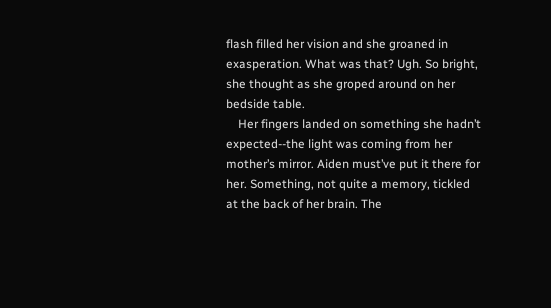flash filled her vision and she groaned in exasperation. What was that? Ugh. So bright, she thought as she groped around on her bedside table.
    Her fingers landed on something she hadn’t expected--the light was coming from her mother’s mirror. Aiden must’ve put it there for her. Something, not quite a memory, tickled at the back of her brain. The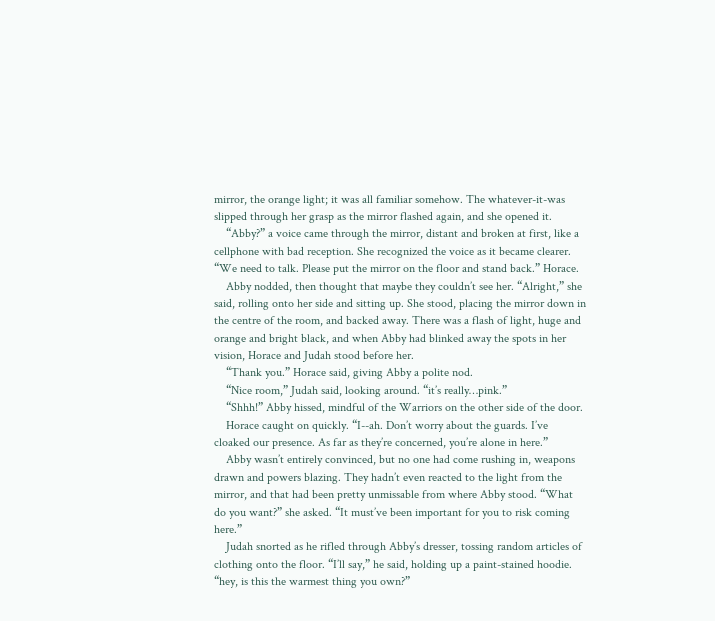mirror, the orange light; it was all familiar somehow. The whatever-it-was slipped through her grasp as the mirror flashed again, and she opened it.
    “Abby?” a voice came through the mirror, distant and broken at first, like a cellphone with bad reception. She recognized the voice as it became clearer. “We need to talk. Please put the mirror on the floor and stand back.” Horace.
    Abby nodded, then thought that maybe they couldn’t see her. “Alright,” she said, rolling onto her side and sitting up. She stood, placing the mirror down in the centre of the room, and backed away. There was a flash of light, huge and orange and bright black, and when Abby had blinked away the spots in her vision, Horace and Judah stood before her.
    “Thank you.” Horace said, giving Abby a polite nod.
    “Nice room,” Judah said, looking around. “it’s really…pink.”
    “Shhh!” Abby hissed, mindful of the Warriors on the other side of the door.
    Horace caught on quickly. “I--ah. Don’t worry about the guards. I’ve cloaked our presence. As far as they’re concerned, you’re alone in here.”
    Abby wasn’t entirely convinced, but no one had come rushing in, weapons drawn and powers blazing. They hadn’t even reacted to the light from the mirror, and that had been pretty unmissable from where Abby stood. “What do you want?” she asked. “It must’ve been important for you to risk coming here.”
    Judah snorted as he rifled through Abby’s dresser, tossing random articles of clothing onto the floor. “I’ll say,” he said, holding up a paint-stained hoodie. “hey, is this the warmest thing you own?”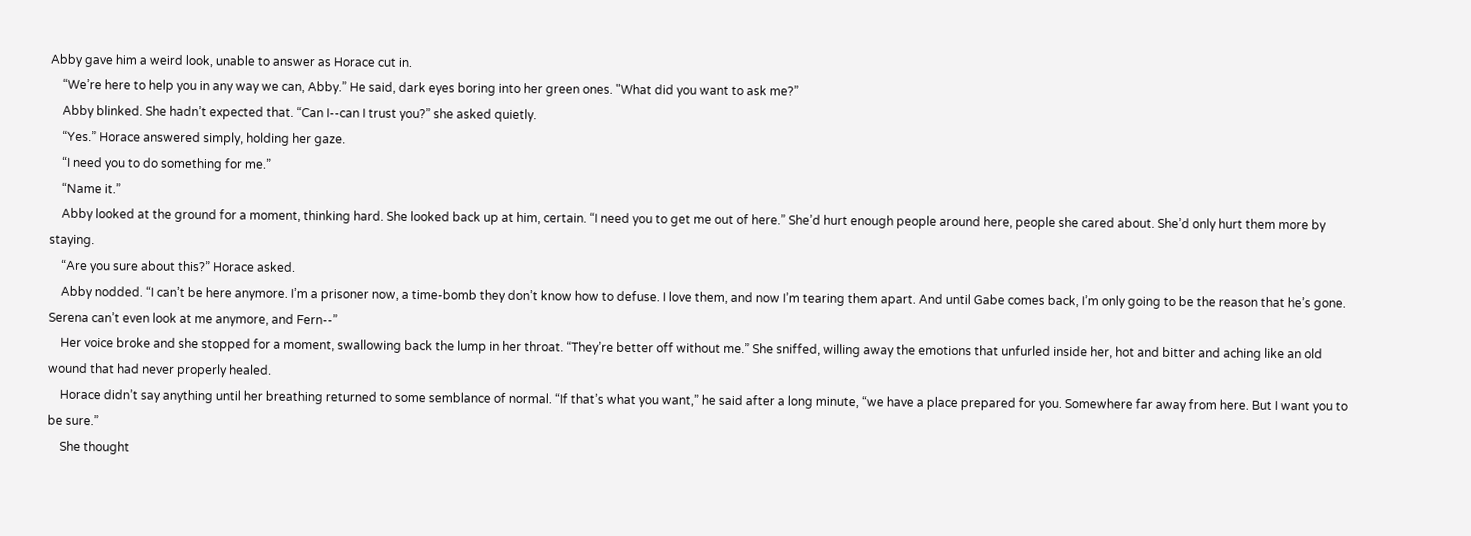Abby gave him a weird look, unable to answer as Horace cut in.
    “We’re here to help you in any way we can, Abby.” He said, dark eyes boring into her green ones. "What did you want to ask me?”
    Abby blinked. She hadn’t expected that. “Can I--can I trust you?” she asked quietly.
    “Yes.” Horace answered simply, holding her gaze.
    “I need you to do something for me.”
    “Name it.”
    Abby looked at the ground for a moment, thinking hard. She looked back up at him, certain. “I need you to get me out of here.” She’d hurt enough people around here, people she cared about. She’d only hurt them more by staying.
    “Are you sure about this?” Horace asked.
    Abby nodded. “I can’t be here anymore. I’m a prisoner now, a time-bomb they don’t know how to defuse. I love them, and now I’m tearing them apart. And until Gabe comes back, I’m only going to be the reason that he’s gone. Serena can’t even look at me anymore, and Fern--”
    Her voice broke and she stopped for a moment, swallowing back the lump in her throat. “They’re better off without me.” She sniffed, willing away the emotions that unfurled inside her, hot and bitter and aching like an old wound that had never properly healed.
    Horace didn’t say anything until her breathing returned to some semblance of normal. “If that’s what you want,” he said after a long minute, “we have a place prepared for you. Somewhere far away from here. But I want you to be sure.”
    She thought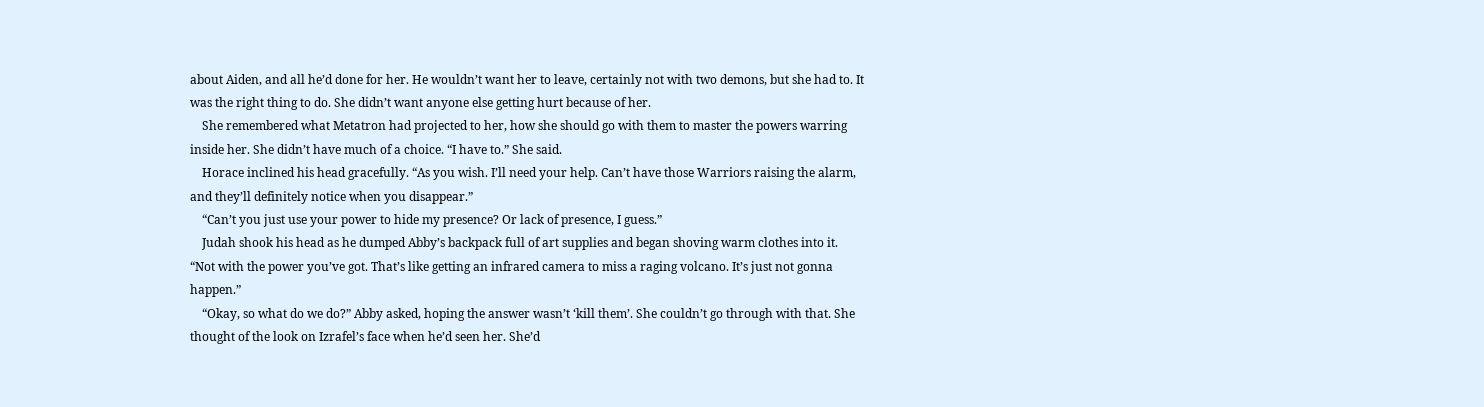about Aiden, and all he’d done for her. He wouldn’t want her to leave, certainly not with two demons, but she had to. It was the right thing to do. She didn’t want anyone else getting hurt because of her.
    She remembered what Metatron had projected to her, how she should go with them to master the powers warring inside her. She didn’t have much of a choice. “I have to.” She said.
    Horace inclined his head gracefully. “As you wish. I’ll need your help. Can’t have those Warriors raising the alarm, and they’ll definitely notice when you disappear.”
    “Can’t you just use your power to hide my presence? Or lack of presence, I guess.”
    Judah shook his head as he dumped Abby’s backpack full of art supplies and began shoving warm clothes into it. “Not with the power you’ve got. That’s like getting an infrared camera to miss a raging volcano. It’s just not gonna happen.”
    “Okay, so what do we do?” Abby asked, hoping the answer wasn’t ‘kill them’. She couldn’t go through with that. She thought of the look on Izrafel’s face when he’d seen her. She’d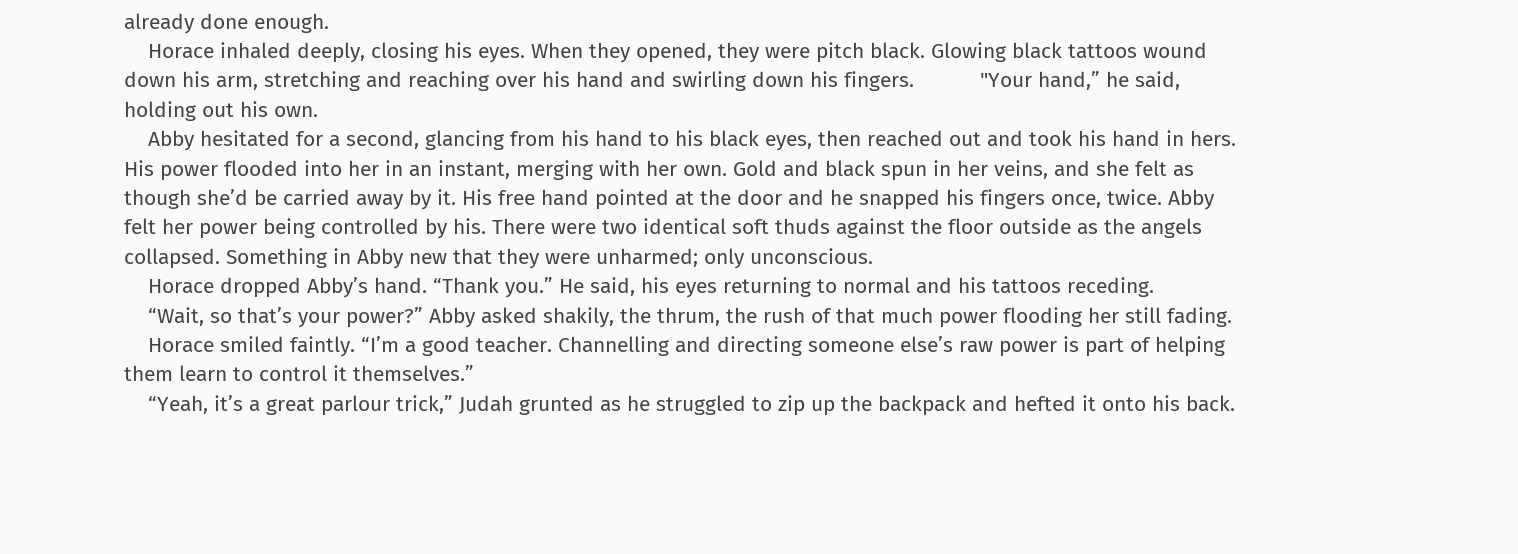already done enough.
    Horace inhaled deeply, closing his eyes. When they opened, they were pitch black. Glowing black tattoos wound down his arm, stretching and reaching over his hand and swirling down his fingers.           "Your hand,” he said, holding out his own.
    Abby hesitated for a second, glancing from his hand to his black eyes, then reached out and took his hand in hers. His power flooded into her in an instant, merging with her own. Gold and black spun in her veins, and she felt as though she’d be carried away by it. His free hand pointed at the door and he snapped his fingers once, twice. Abby felt her power being controlled by his. There were two identical soft thuds against the floor outside as the angels collapsed. Something in Abby new that they were unharmed; only unconscious.
    Horace dropped Abby’s hand. “Thank you.” He said, his eyes returning to normal and his tattoos receding.
    “Wait, so that’s your power?” Abby asked shakily, the thrum, the rush of that much power flooding her still fading.
    Horace smiled faintly. “I’m a good teacher. Channelling and directing someone else’s raw power is part of helping them learn to control it themselves.”
    “Yeah, it’s a great parlour trick,” Judah grunted as he struggled to zip up the backpack and hefted it onto his back.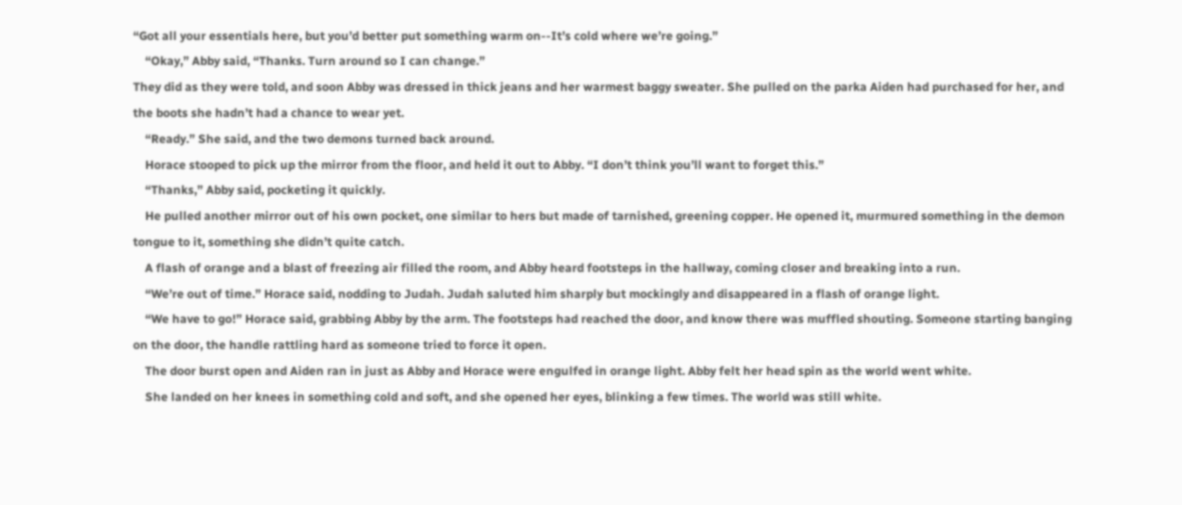“Got all your essentials here, but you’d better put something warm on--It’s cold where we’re going.”
    “Okay,” Abby said, “Thanks. Turn around so I can change.”
They did as they were told, and soon Abby was dressed in thick jeans and her warmest baggy sweater. She pulled on the parka Aiden had purchased for her, and the boots she hadn’t had a chance to wear yet.
    “Ready.” She said, and the two demons turned back around.
    Horace stooped to pick up the mirror from the floor, and held it out to Abby. “I don’t think you’ll want to forget this.”
    “Thanks,” Abby said, pocketing it quickly.
    He pulled another mirror out of his own pocket, one similar to hers but made of tarnished, greening copper. He opened it, murmured something in the demon tongue to it, something she didn’t quite catch.
    A flash of orange and a blast of freezing air filled the room, and Abby heard footsteps in the hallway, coming closer and breaking into a run.
    “We’re out of time.” Horace said, nodding to Judah. Judah saluted him sharply but mockingly and disappeared in a flash of orange light.
    “We have to go!” Horace said, grabbing Abby by the arm. The footsteps had reached the door, and know there was muffled shouting. Someone starting banging on the door, the handle rattling hard as someone tried to force it open.
    The door burst open and Aiden ran in just as Abby and Horace were engulfed in orange light. Abby felt her head spin as the world went white.
    She landed on her knees in something cold and soft, and she opened her eyes, blinking a few times. The world was still white.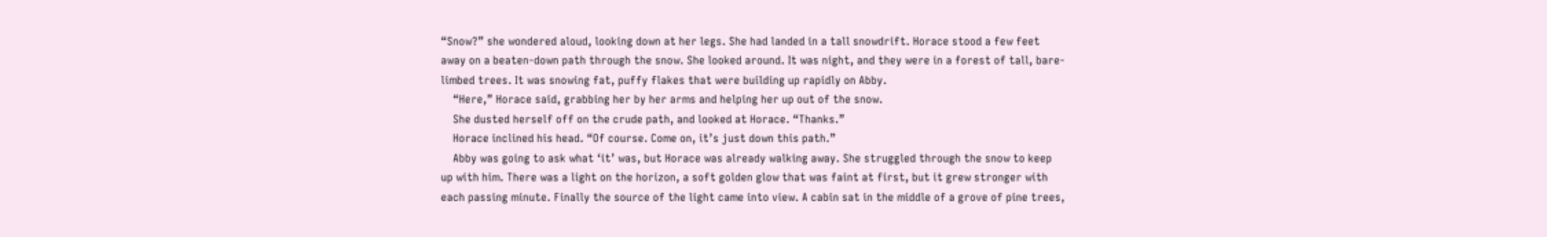“Snow?” she wondered aloud, looking down at her legs. She had landed in a tall snowdrift. Horace stood a few feet away on a beaten-down path through the snow. She looked around. It was night, and they were in a forest of tall, bare-limbed trees. It was snowing fat, puffy flakes that were building up rapidly on Abby.
    “Here,” Horace said, grabbing her by her arms and helping her up out of the snow.
    She dusted herself off on the crude path, and looked at Horace. “Thanks.”
    Horace inclined his head. “Of course. Come on, it’s just down this path.”
    Abby was going to ask what ‘it’ was, but Horace was already walking away. She struggled through the snow to keep up with him. There was a light on the horizon, a soft golden glow that was faint at first, but it grew stronger with each passing minute. Finally the source of the light came into view. A cabin sat in the middle of a grove of pine trees,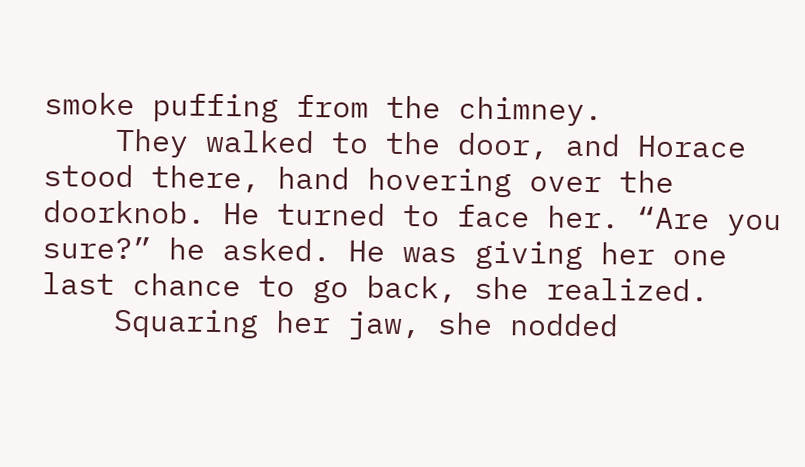smoke puffing from the chimney.
    They walked to the door, and Horace stood there, hand hovering over the doorknob. He turned to face her. “Are you sure?” he asked. He was giving her one last chance to go back, she realized.
    Squaring her jaw, she nodded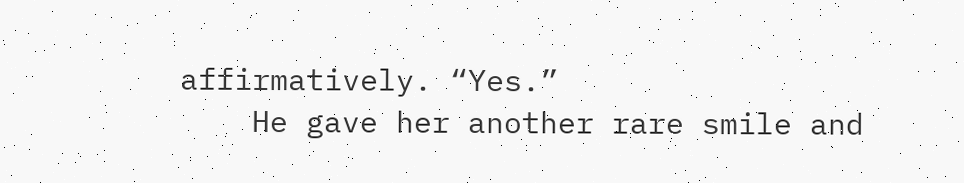affirmatively. “Yes.”
    He gave her another rare smile and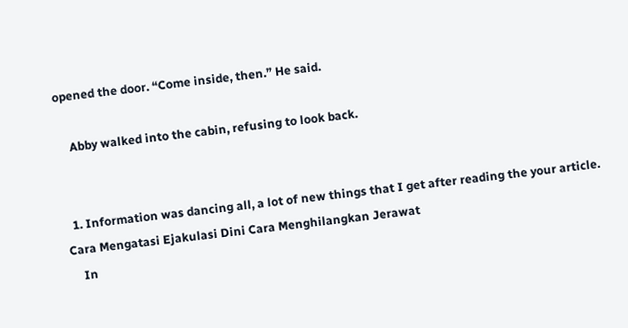opened the door. “Come inside, then.” He said.

    Abby walked into the cabin, refusing to look back.


  1. Information was dancing all, a lot of new things that I get after reading the your article. Cara Mengatasi Ejakulasi Dini Cara Menghilangkan Jerawat
    In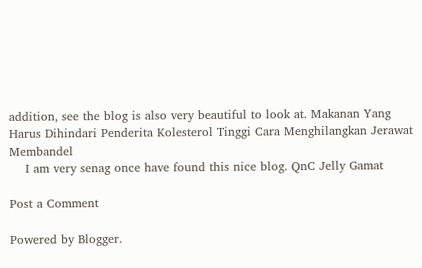addition, see the blog is also very beautiful to look at. Makanan Yang Harus Dihindari Penderita Kolesterol Tinggi Cara Menghilangkan Jerawat Membandel
    I am very senag once have found this nice blog. QnC Jelly Gamat

Post a Comment

Powered by Blogger.